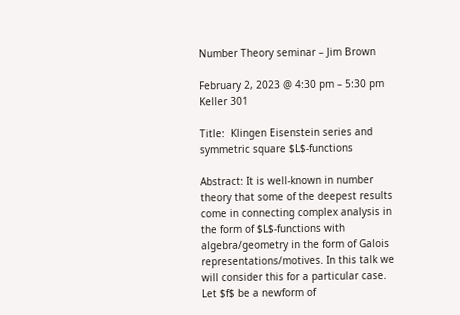Number Theory seminar – Jim Brown

February 2, 2023 @ 4:30 pm – 5:30 pm
Keller 301

Title:  Klingen Eisenstein series and symmetric square $L$-functions

Abstract: It is well-known in number theory that some of the deepest results come in connecting complex analysis in the form of $L$-functions with algebra/geometry in the form of Galois representations/motives. In this talk we will consider this for a particular case. Let $f$ be a newform of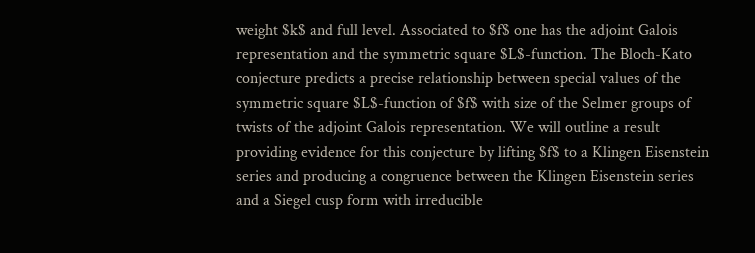weight $k$ and full level. Associated to $f$ one has the adjoint Galois representation and the symmetric square $L$-function. The Bloch-Kato conjecture predicts a precise relationship between special values of the symmetric square $L$-function of $f$ with size of the Selmer groups of twists of the adjoint Galois representation. We will outline a result providing evidence for this conjecture by lifting $f$ to a Klingen Eisenstein series and producing a congruence between the Klingen Eisenstein series and a Siegel cusp form with irreducible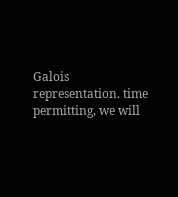Galois representation. time permitting, we will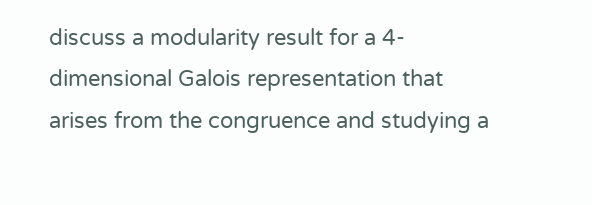discuss a modularity result for a 4-dimensional Galois representation that arises from the congruence and studying a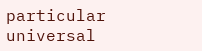particular universal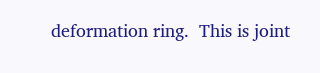deformation ring.  This is joint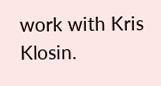work with Kris Klosin.